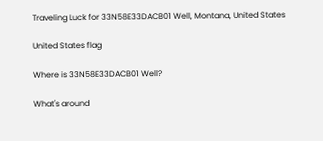Traveling Luck for 33N58E33DACB01 Well, Montana, United States

United States flag

Where is 33N58E33DACB01 Well?

What's around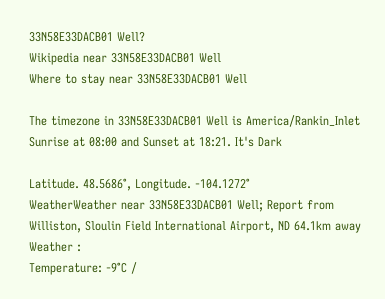33N58E33DACB01 Well?
Wikipedia near 33N58E33DACB01 Well
Where to stay near 33N58E33DACB01 Well

The timezone in 33N58E33DACB01 Well is America/Rankin_Inlet
Sunrise at 08:00 and Sunset at 18:21. It's Dark

Latitude. 48.5686°, Longitude. -104.1272°
WeatherWeather near 33N58E33DACB01 Well; Report from Williston, Sloulin Field International Airport, ND 64.1km away
Weather :
Temperature: -9°C /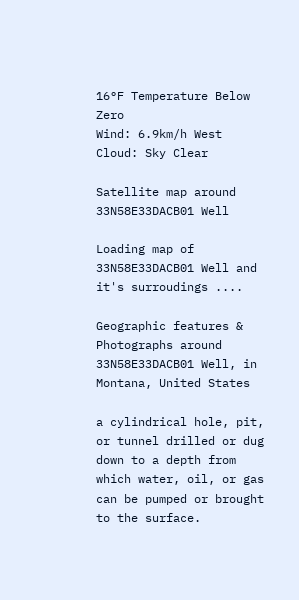16°F Temperature Below Zero
Wind: 6.9km/h West
Cloud: Sky Clear

Satellite map around 33N58E33DACB01 Well

Loading map of 33N58E33DACB01 Well and it's surroudings ....

Geographic features & Photographs around 33N58E33DACB01 Well, in Montana, United States

a cylindrical hole, pit, or tunnel drilled or dug down to a depth from which water, oil, or gas can be pumped or brought to the surface.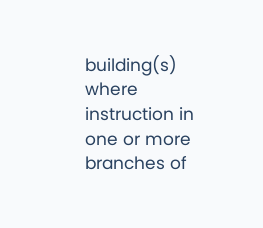building(s) where instruction in one or more branches of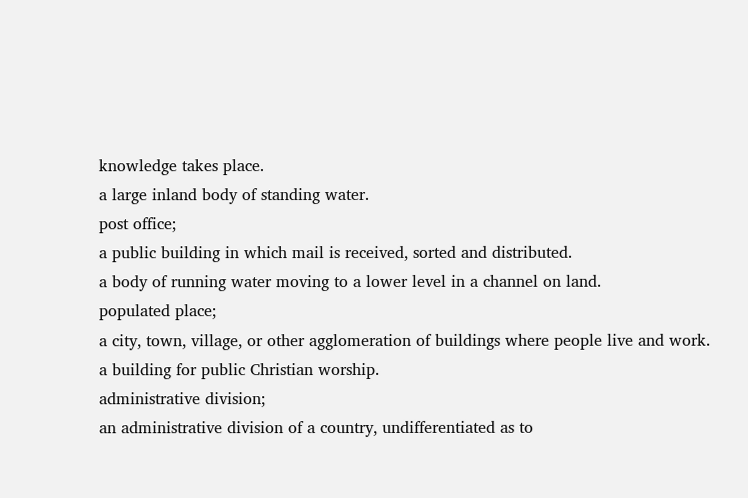knowledge takes place.
a large inland body of standing water.
post office;
a public building in which mail is received, sorted and distributed.
a body of running water moving to a lower level in a channel on land.
populated place;
a city, town, village, or other agglomeration of buildings where people live and work.
a building for public Christian worship.
administrative division;
an administrative division of a country, undifferentiated as to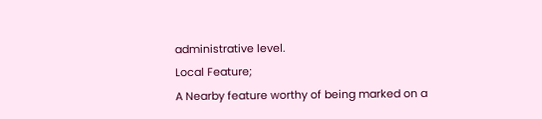administrative level.
Local Feature;
A Nearby feature worthy of being marked on a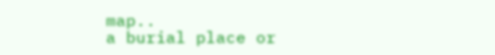map..
a burial place or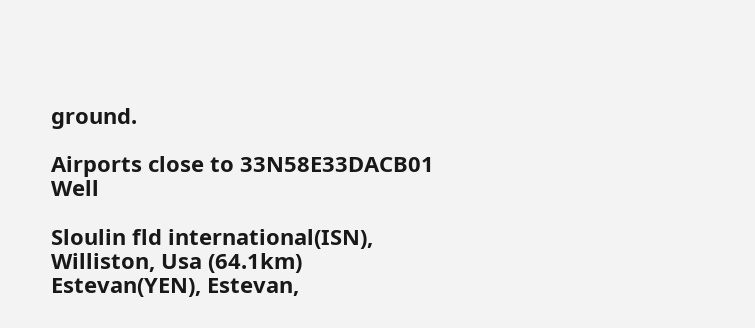ground.

Airports close to 33N58E33DACB01 Well

Sloulin fld international(ISN), Williston, Usa (64.1km)
Estevan(YEN), Estevan,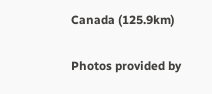Canada (125.9km)

Photos provided by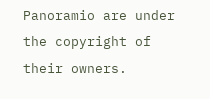Panoramio are under the copyright of their owners.